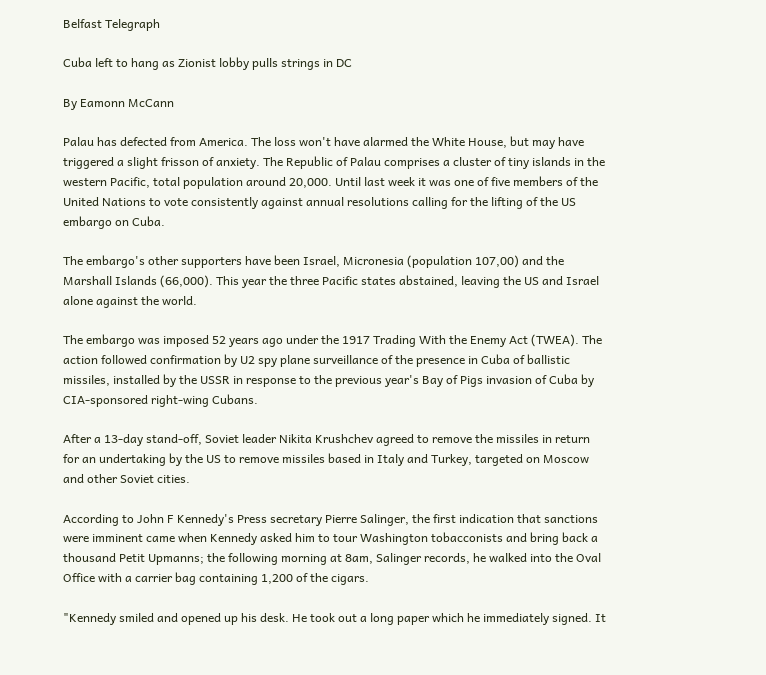Belfast Telegraph

Cuba left to hang as Zionist lobby pulls strings in DC

By Eamonn McCann

Palau has defected from America. The loss won't have alarmed the White House, but may have triggered a slight frisson of anxiety. The Republic of Palau comprises a cluster of tiny islands in the western Pacific, total population around 20,000. Until last week it was one of five members of the United Nations to vote consistently against annual resolutions calling for the lifting of the US embargo on Cuba.

The embargo's other supporters have been Israel, Micronesia (population 107,00) and the Marshall Islands (66,000). This year the three Pacific states abstained, leaving the US and Israel alone against the world.

The embargo was imposed 52 years ago under the 1917 Trading With the Enemy Act (TWEA). The action followed confirmation by U2 spy plane surveillance of the presence in Cuba of ballistic missiles, installed by the USSR in response to the previous year's Bay of Pigs invasion of Cuba by CIA-sponsored right-wing Cubans.

After a 13-day stand-off, Soviet leader Nikita Krushchev agreed to remove the missiles in return for an undertaking by the US to remove missiles based in Italy and Turkey, targeted on Moscow and other Soviet cities.

According to John F Kennedy's Press secretary Pierre Salinger, the first indication that sanctions were imminent came when Kennedy asked him to tour Washington tobacconists and bring back a thousand Petit Upmanns; the following morning at 8am, Salinger records, he walked into the Oval Office with a carrier bag containing 1,200 of the cigars.

"Kennedy smiled and opened up his desk. He took out a long paper which he immediately signed. It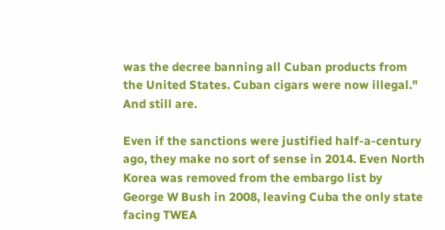was the decree banning all Cuban products from the United States. Cuban cigars were now illegal." And still are.

Even if the sanctions were justified half-a-century ago, they make no sort of sense in 2014. Even North Korea was removed from the embargo list by George W Bush in 2008, leaving Cuba the only state facing TWEA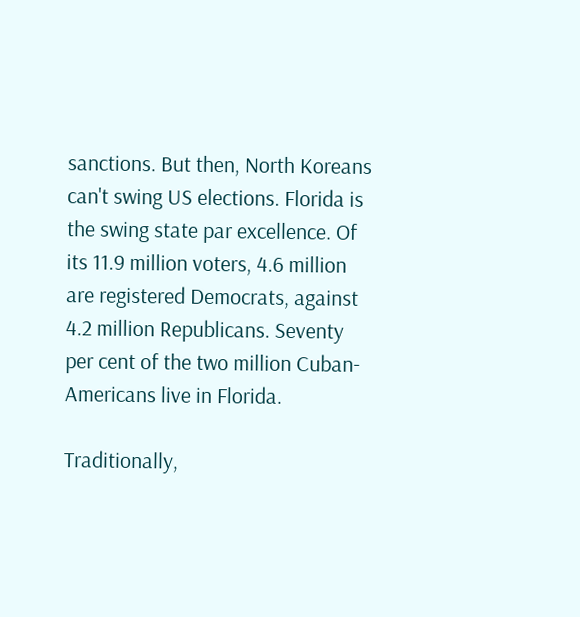sanctions. But then, North Koreans can't swing US elections. Florida is the swing state par excellence. Of its 11.9 million voters, 4.6 million are registered Democrats, against 4.2 million Republicans. Seventy per cent of the two million Cuban-Americans live in Florida.

Traditionally,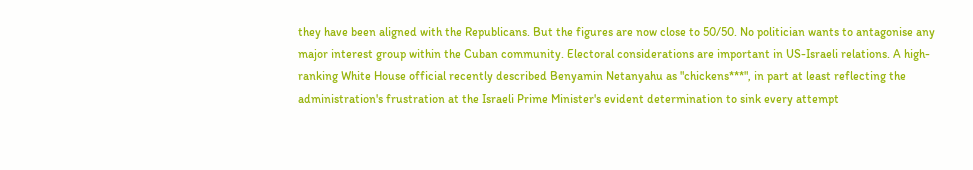they have been aligned with the Republicans. But the figures are now close to 50/50. No politician wants to antagonise any major interest group within the Cuban community. Electoral considerations are important in US-Israeli relations. A high- ranking White House official recently described Benyamin Netanyahu as "chickens***", in part at least reflecting the administration's frustration at the Israeli Prime Minister's evident determination to sink every attempt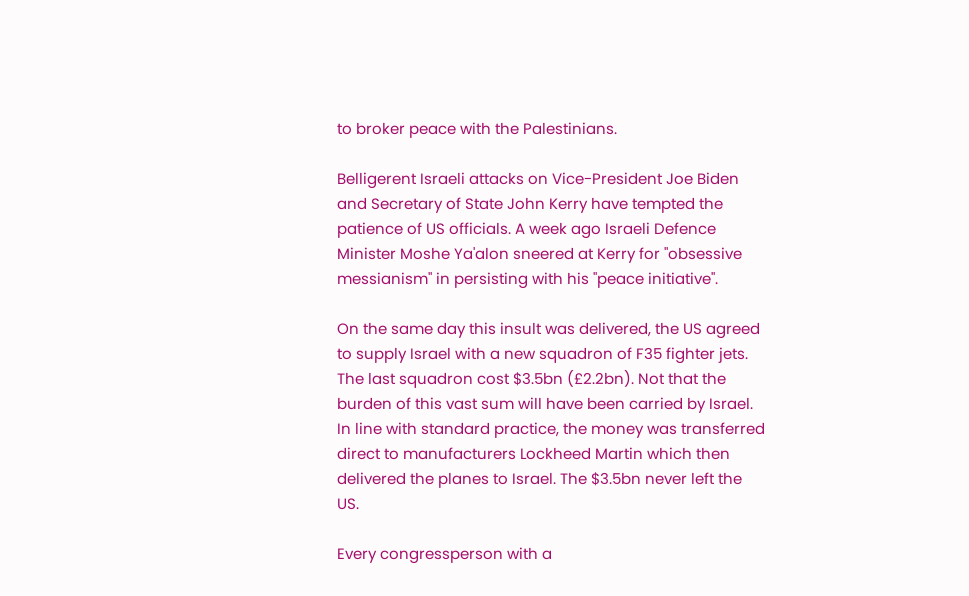to broker peace with the Palestinians.

Belligerent Israeli attacks on Vice-President Joe Biden and Secretary of State John Kerry have tempted the patience of US officials. A week ago Israeli Defence Minister Moshe Ya'alon sneered at Kerry for "obsessive messianism" in persisting with his "peace initiative".

On the same day this insult was delivered, the US agreed to supply Israel with a new squadron of F35 fighter jets. The last squadron cost $3.5bn (£2.2bn). Not that the burden of this vast sum will have been carried by Israel. In line with standard practice, the money was transferred direct to manufacturers Lockheed Martin which then delivered the planes to Israel. The $3.5bn never left the US.

Every congressperson with a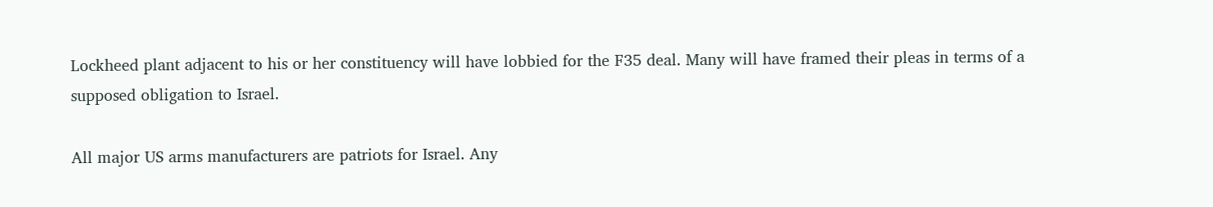Lockheed plant adjacent to his or her constituency will have lobbied for the F35 deal. Many will have framed their pleas in terms of a supposed obligation to Israel.

All major US arms manufacturers are patriots for Israel. Any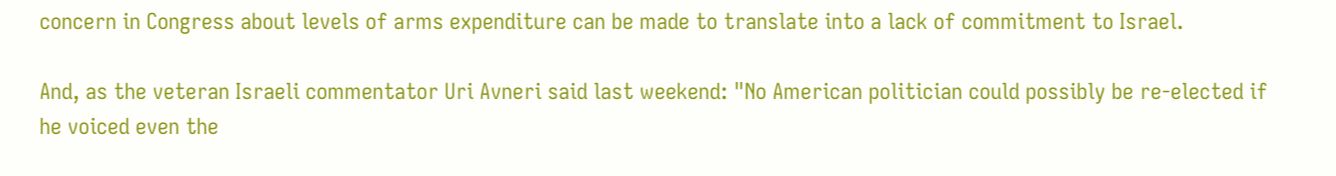concern in Congress about levels of arms expenditure can be made to translate into a lack of commitment to Israel.

And, as the veteran Israeli commentator Uri Avneri said last weekend: "No American politician could possibly be re-elected if he voiced even the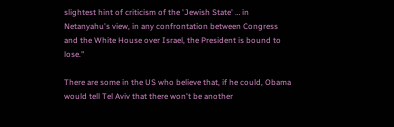slightest hint of criticism of the 'Jewish State' … in Netanyahu's view, in any confrontation between Congress and the White House over Israel, the President is bound to lose."

There are some in the US who believe that, if he could, Obama would tell Tel Aviv that there won't be another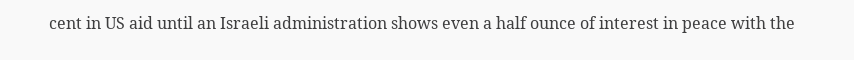cent in US aid until an Israeli administration shows even a half ounce of interest in peace with the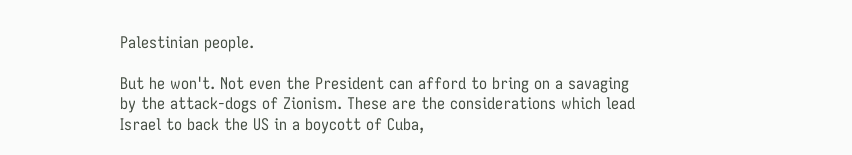Palestinian people.

But he won't. Not even the President can afford to bring on a savaging by the attack-dogs of Zionism. These are the considerations which lead Israel to back the US in a boycott of Cuba,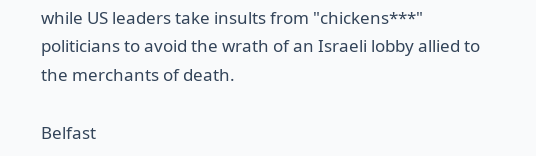while US leaders take insults from "chickens***" politicians to avoid the wrath of an Israeli lobby allied to the merchants of death.

Belfast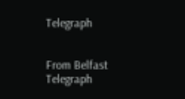Telegraph


From Belfast Telegraph